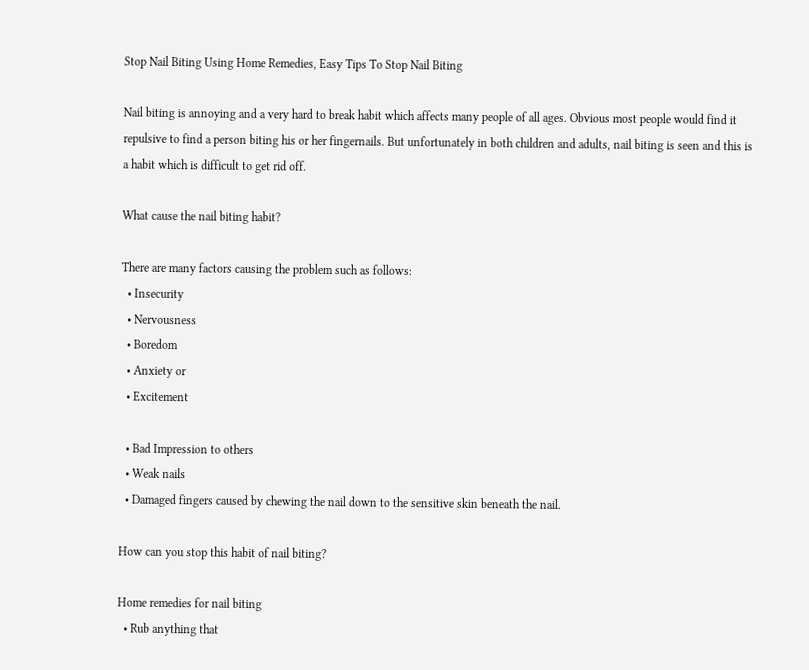Stop Nail Biting Using Home Remedies, Easy Tips To Stop Nail Biting

Nail biting is annoying and a very hard to break habit which affects many people of all ages. Obvious most people would find it repulsive to find a person biting his or her fingernails. But unfortunately in both children and adults, nail biting is seen and this is a habit which is difficult to get rid off.

What cause the nail biting habit?

There are many factors causing the problem such as follows:
  • Insecurity
  • Nervousness
  • Boredom
  • Anxiety or
  • Excitement

  • Bad Impression to others
  • Weak nails
  • Damaged fingers caused by chewing the nail down to the sensitive skin beneath the nail.

How can you stop this habit of nail biting?

Home remedies for nail biting
  • Rub anything that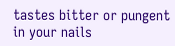tastes bitter or pungent in your nails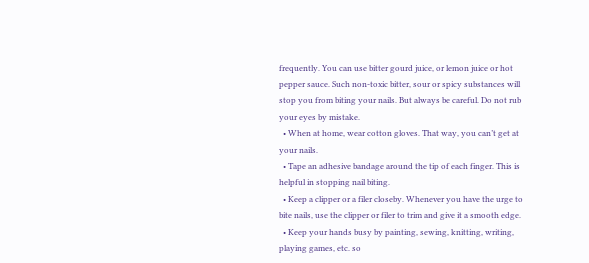frequently. You can use bitter gourd juice, or lemon juice or hot pepper sauce. Such non-toxic bitter, sour or spicy substances will stop you from biting your nails. But always be careful. Do not rub your eyes by mistake.
  • When at home, wear cotton gloves. That way, you can’t get at your nails.
  • Tape an adhesive bandage around the tip of each finger. This is helpful in stopping nail biting.
  • Keep a clipper or a filer closeby. Whenever you have the urge to bite nails, use the clipper or filer to trim and give it a smooth edge.
  • Keep your hands busy by painting, sewing, knitting, writing, playing games, etc. so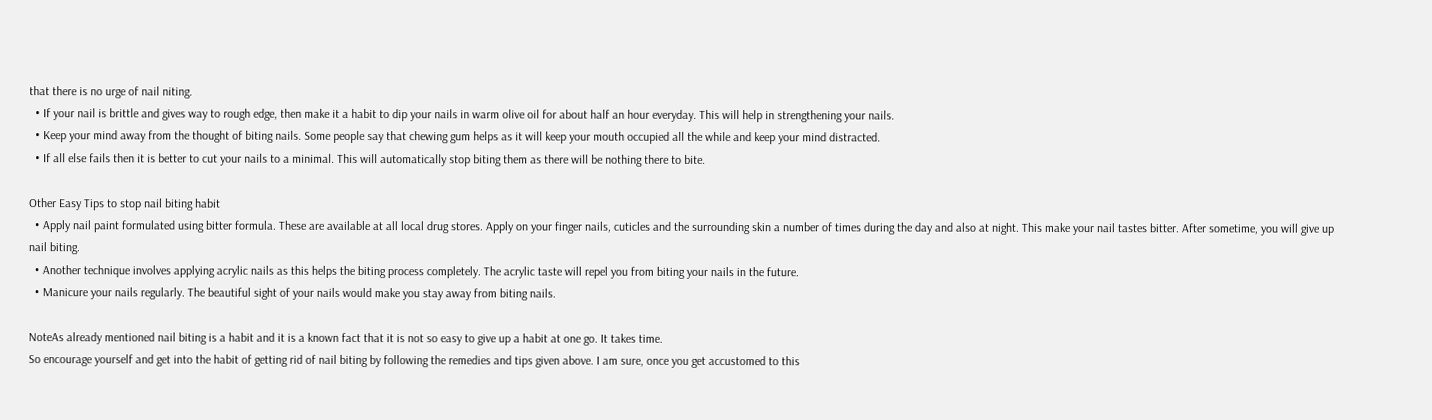that there is no urge of nail niting.
  • If your nail is brittle and gives way to rough edge, then make it a habit to dip your nails in warm olive oil for about half an hour everyday. This will help in strengthening your nails.
  • Keep your mind away from the thought of biting nails. Some people say that chewing gum helps as it will keep your mouth occupied all the while and keep your mind distracted.
  • If all else fails then it is better to cut your nails to a minimal. This will automatically stop biting them as there will be nothing there to bite.

Other Easy Tips to stop nail biting habit
  • Apply nail paint formulated using bitter formula. These are available at all local drug stores. Apply on your finger nails, cuticles and the surrounding skin a number of times during the day and also at night. This make your nail tastes bitter. After sometime, you will give up nail biting.
  • Another technique involves applying acrylic nails as this helps the biting process completely. The acrylic taste will repel you from biting your nails in the future.
  • Manicure your nails regularly. The beautiful sight of your nails would make you stay away from biting nails.

NoteAs already mentioned nail biting is a habit and it is a known fact that it is not so easy to give up a habit at one go. It takes time.
So encourage yourself and get into the habit of getting rid of nail biting by following the remedies and tips given above. I am sure, once you get accustomed to this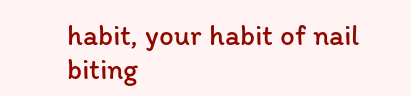habit, your habit of nail biting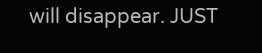will disappear. JUST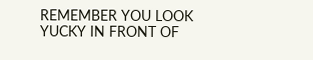REMEMBER YOU LOOK YUCKY IN FRONT OF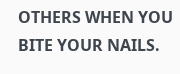OTHERS WHEN YOU BITE YOUR NAILS.